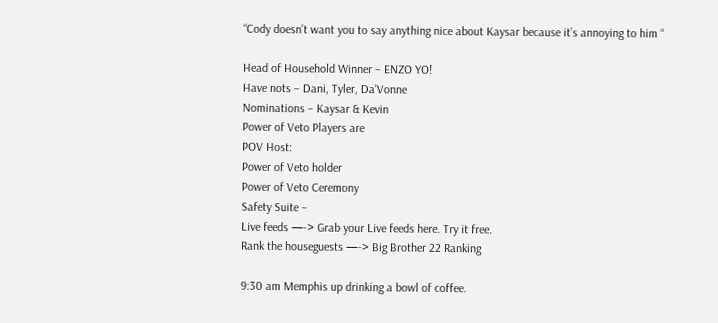“Cody doesn’t want you to say anything nice about Kaysar because it’s annoying to him “

Head of Household Winner – ENZO YO!
Have nots – Dani, Tyler, Da’Vonne
Nominations – Kaysar & Kevin
Power of Veto Players are
POV Host:
Power of Veto holder
Power of Veto Ceremony
Safety Suite –
Live feeds —-> Grab your Live feeds here. Try it free.
Rank the houseguests —-> Big Brother 22 Ranking

9:30 am Memphis up drinking a bowl of coffee.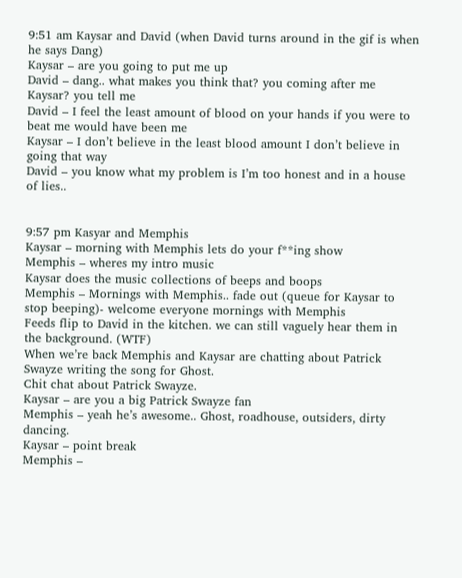9:51 am Kaysar and David (when David turns around in the gif is when he says Dang)
Kaysar – are you going to put me up
David – dang.. what makes you think that? you coming after me Kaysar? you tell me
David – I feel the least amount of blood on your hands if you were to beat me would have been me
Kaysar – I don’t believe in the least blood amount I don’t believe in going that way
David – you know what my problem is I’m too honest and in a house of lies..


9:57 pm Kasyar and Memphis
Kaysar – morning with Memphis lets do your f**ing show
Memphis – wheres my intro music
Kaysar does the music collections of beeps and boops
Memphis – Mornings with Memphis.. fade out (queue for Kaysar to stop beeping)- welcome everyone mornings with Memphis
Feeds flip to David in the kitchen. we can still vaguely hear them in the background. (WTF)
When we’re back Memphis and Kaysar are chatting about Patrick Swayze writing the song for Ghost.
Chit chat about Patrick Swayze.
Kaysar – are you a big Patrick Swayze fan
Memphis – yeah he’s awesome.. Ghost, roadhouse, outsiders, dirty dancing.
Kaysar – point break
Memphis –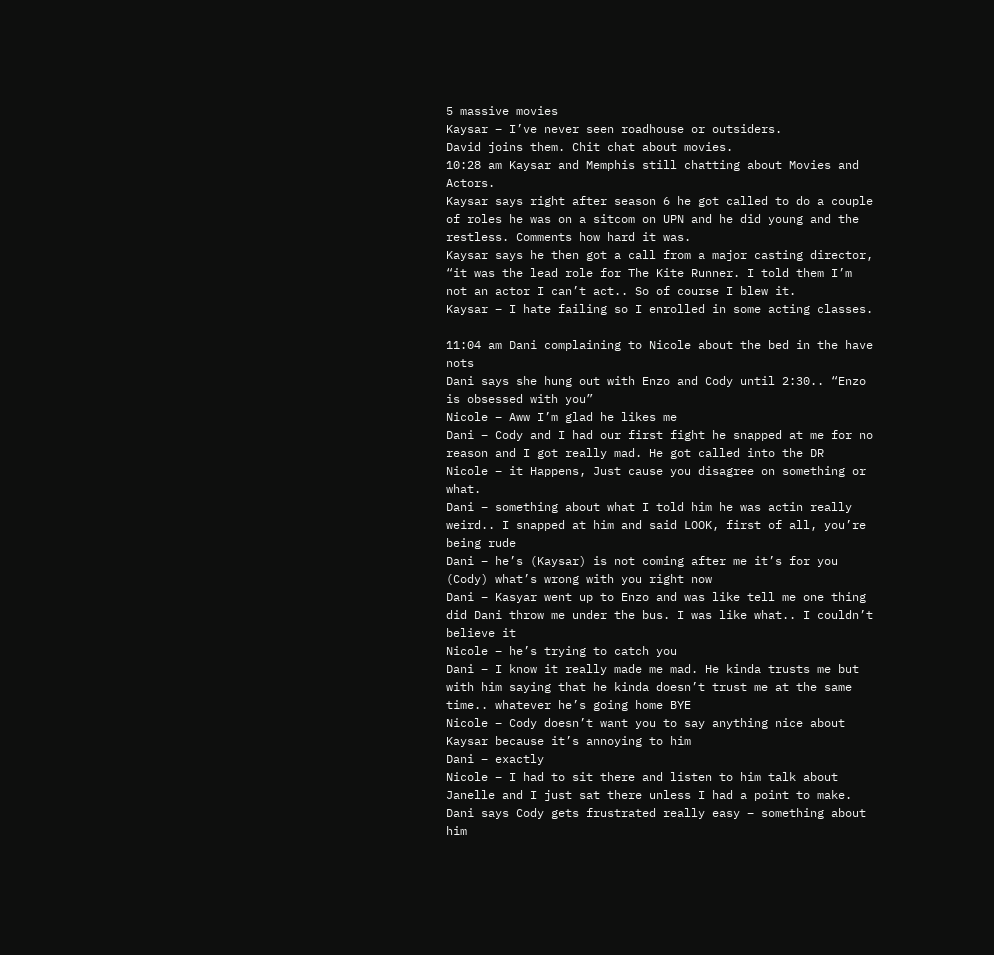5 massive movies
Kaysar – I’ve never seen roadhouse or outsiders.
David joins them. Chit chat about movies.
10:28 am Kaysar and Memphis still chatting about Movies and Actors.
Kaysar says right after season 6 he got called to do a couple of roles he was on a sitcom on UPN and he did young and the restless. Comments how hard it was.
Kaysar says he then got a call from a major casting director, “it was the lead role for The Kite Runner. I told them I’m not an actor I can’t act.. So of course I blew it.
Kaysar – I hate failing so I enrolled in some acting classes.

11:04 am Dani complaining to Nicole about the bed in the have nots
Dani says she hung out with Enzo and Cody until 2:30.. “Enzo is obsessed with you”
Nicole – Aww I’m glad he likes me
Dani – Cody and I had our first fight he snapped at me for no reason and I got really mad. He got called into the DR
Nicole – it Happens, Just cause you disagree on something or what.
Dani – something about what I told him he was actin really weird.. I snapped at him and said LOOK, first of all, you’re being rude
Dani – he’s (Kaysar) is not coming after me it’s for you (Cody) what’s wrong with you right now
Dani – Kasyar went up to Enzo and was like tell me one thing did Dani throw me under the bus. I was like what.. I couldn’t believe it
Nicole – he’s trying to catch you
Dani – I know it really made me mad. He kinda trusts me but with him saying that he kinda doesn’t trust me at the same time.. whatever he’s going home BYE
Nicole – Cody doesn’t want you to say anything nice about Kaysar because it’s annoying to him
Dani – exactly
Nicole – I had to sit there and listen to him talk about Janelle and I just sat there unless I had a point to make.
Dani says Cody gets frustrated really easy – something about him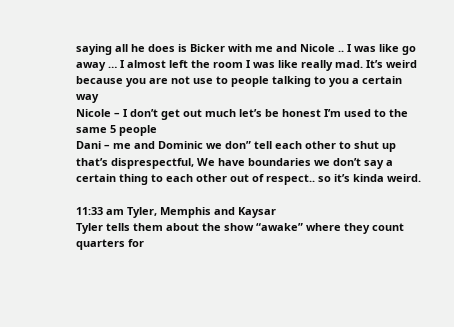saying all he does is Bicker with me and Nicole .. I was like go away … I almost left the room I was like really mad. It’s weird because you are not use to people talking to you a certain way
Nicole – I don’t get out much let’s be honest I’m used to the same 5 people
Dani – me and Dominic we don” tell each other to shut up that’s disprespectful, We have boundaries we don’t say a certain thing to each other out of respect.. so it’s kinda weird.

11:33 am Tyler, Memphis and Kaysar
Tyler tells them about the show “awake” where they count quarters for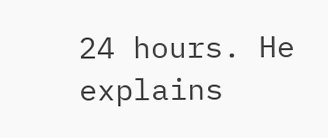24 hours. He explains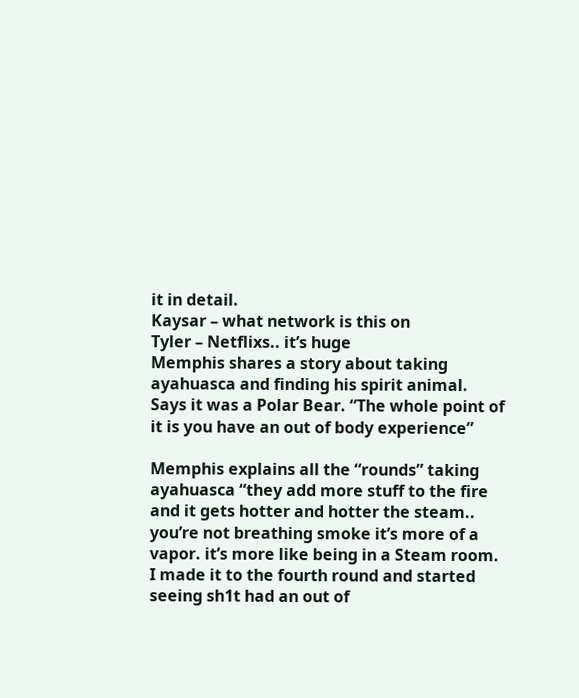it in detail.
Kaysar – what network is this on
Tyler – Netflixs.. it’s huge
Memphis shares a story about taking ayahuasca and finding his spirit animal. Says it was a Polar Bear. “The whole point of it is you have an out of body experience”

Memphis explains all the “rounds” taking ayahuasca “they add more stuff to the fire and it gets hotter and hotter the steam.. you’re not breathing smoke it’s more of a vapor. it’s more like being in a Steam room. I made it to the fourth round and started seeing sh1t had an out of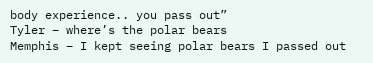body experience.. you pass out”
Tyler – where’s the polar bears
Memphis – I kept seeing polar bears I passed out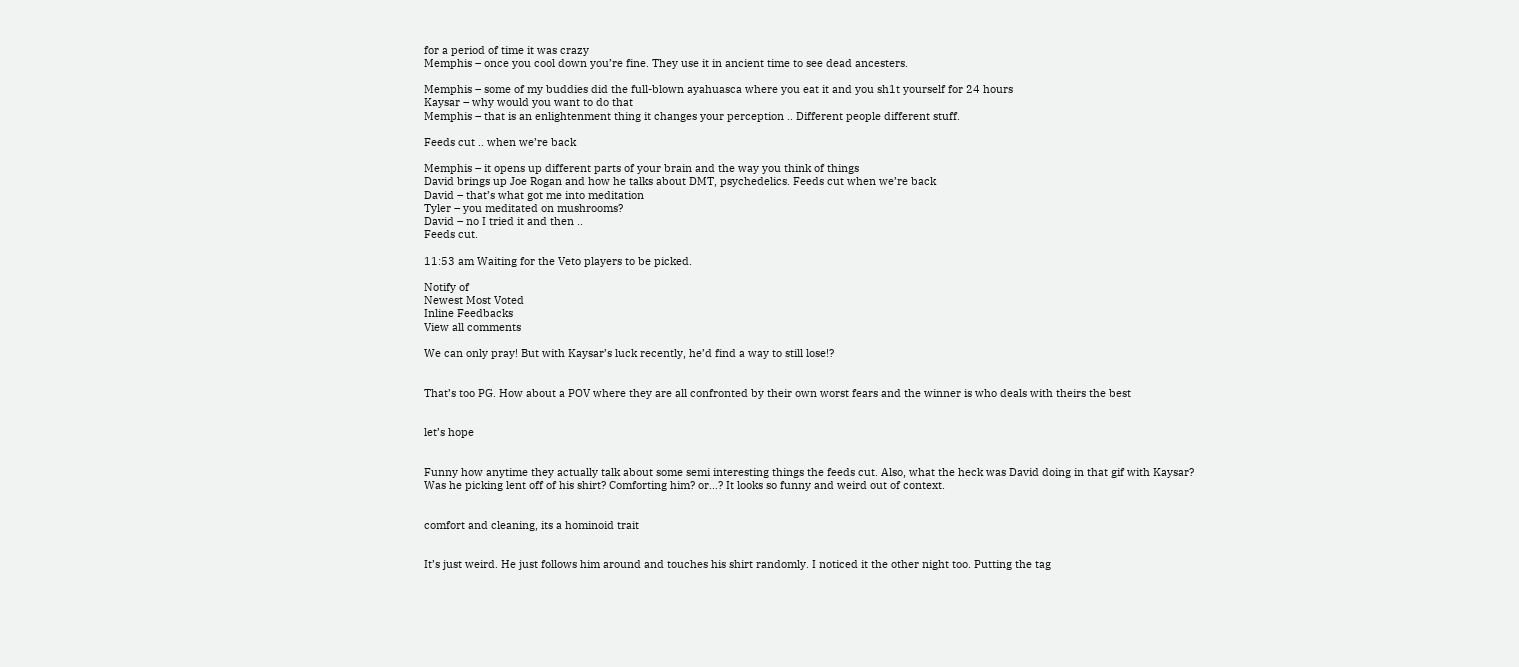for a period of time it was crazy
Memphis – once you cool down you’re fine. They use it in ancient time to see dead ancesters.

Memphis – some of my buddies did the full-blown ayahuasca where you eat it and you sh1t yourself for 24 hours
Kaysar – why would you want to do that
Memphis – that is an enlightenment thing it changes your perception .. Different people different stuff.

Feeds cut .. when we’re back

Memphis – it opens up different parts of your brain and the way you think of things
David brings up Joe Rogan and how he talks about DMT, psychedelics. Feeds cut when we’re back
David – that’s what got me into meditation
Tyler – you meditated on mushrooms?
David – no I tried it and then ..
Feeds cut.

11:53 am Waiting for the Veto players to be picked.

Notify of
Newest Most Voted
Inline Feedbacks
View all comments

We can only pray! But with Kaysar’s luck recently, he’d find a way to still lose!?


That’s too PG. How about a POV where they are all confronted by their own worst fears and the winner is who deals with theirs the best


let’s hope


Funny how anytime they actually talk about some semi interesting things the feeds cut. Also, what the heck was David doing in that gif with Kaysar? Was he picking lent off of his shirt? Comforting him? or…? It looks so funny and weird out of context.


comfort and cleaning, its a hominoid trait


It’s just weird. He just follows him around and touches his shirt randomly. I noticed it the other night too. Putting the tag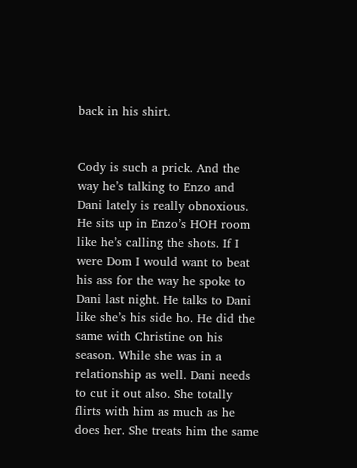back in his shirt.


Cody is such a prick. And the way he’s talking to Enzo and Dani lately is really obnoxious. He sits up in Enzo’s HOH room like he’s calling the shots. If I were Dom I would want to beat his ass for the way he spoke to Dani last night. He talks to Dani like she’s his side ho. He did the same with Christine on his season. While she was in a relationship as well. Dani needs to cut it out also. She totally flirts with him as much as he does her. She treats him the same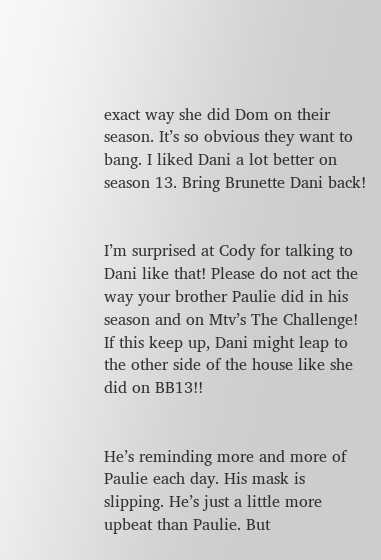exact way she did Dom on their season. It’s so obvious they want to bang. I liked Dani a lot better on season 13. Bring Brunette Dani back!


I’m surprised at Cody for talking to Dani like that! Please do not act the way your brother Paulie did in his season and on Mtv’s The Challenge! If this keep up, Dani might leap to the other side of the house like she did on BB13!!


He’s reminding more and more of Paulie each day. His mask is slipping. He’s just a little more upbeat than Paulie. But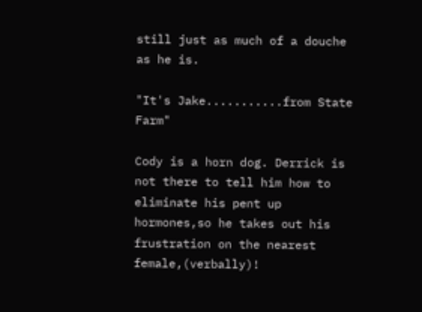still just as much of a douche as he is.

"It's Jake...........from State Farm"

Cody is a horn dog. Derrick is not there to tell him how to eliminate his pent up hormones,so he takes out his frustration on the nearest female,(verbally)!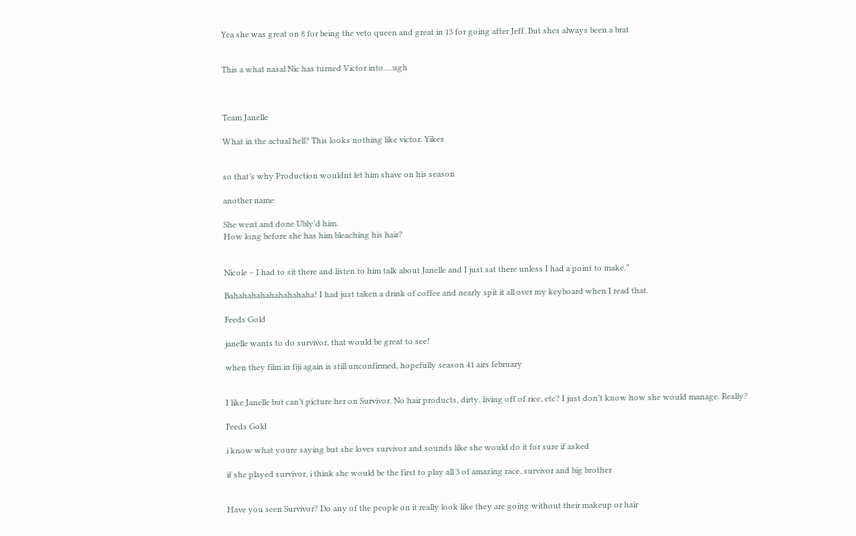Yea she was great on 8 for being the veto queen and great in 13 for going after Jeff. But shes always been a brat


This a what nasal Nic has turned Victor into….ugh



Team Janelle

What in the actual hell? This looks nothing like victor. Yikes


so that’s why Production wouldnt let him shave on his season

another name

She went and done Ubly’d him.
How long before she has him bleaching his hair?


Nicole – I had to sit there and listen to him talk about Janelle and I just sat there unless I had a point to make.”

Bahahahahahahahahaha! I had just taken a drink of coffee and nearly spit it all over my keyboard when I read that.

Feeds Gold

janelle wants to do survivor, that would be great to see!

when they film in fiji again is still unconfirmed, hopefully season 41 airs february


I like Janelle but can’t picture her on Survivor. No hair products, dirty, living off of rice, etc? I just don’t know how she would manage. Really?

Feeds Gold

i know what youre saying but she loves survivor and sounds like she would do it for sure if asked

if she played survivor, i think she would be the first to play all 3 of amazing race, survivor and big brother


Have you seen Survivor? Do any of the people on it really look like they are going without their makeup or hair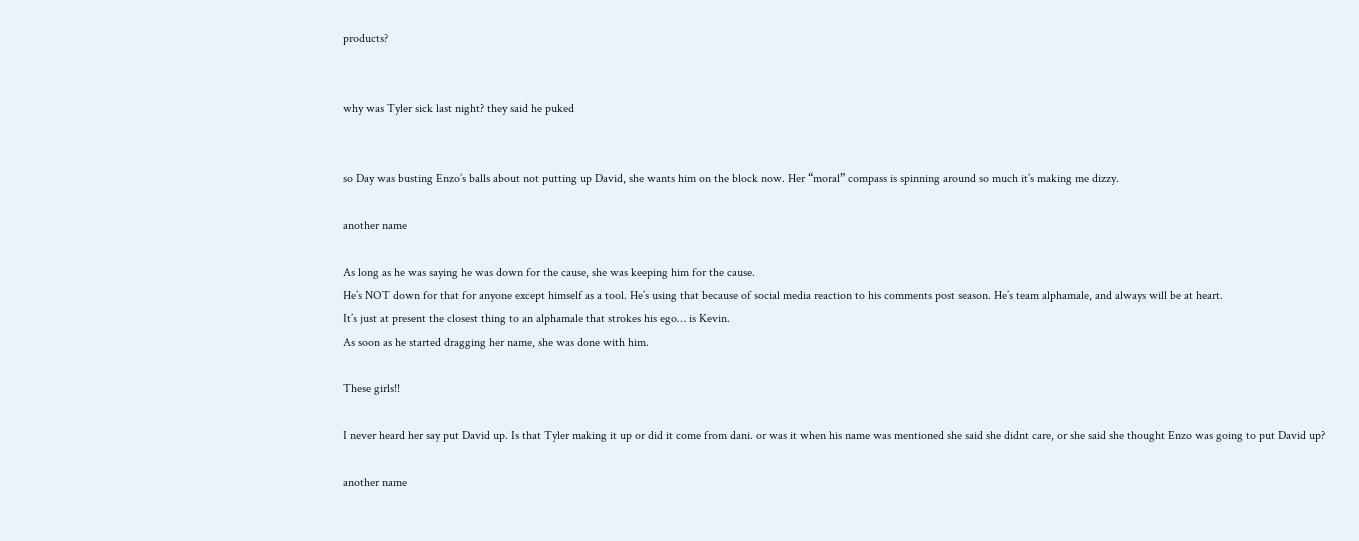products?


why was Tyler sick last night? they said he puked


so Day was busting Enzo’s balls about not putting up David, she wants him on the block now. Her “moral” compass is spinning around so much it’s making me dizzy.

another name

As long as he was saying he was down for the cause, she was keeping him for the cause.
He’s NOT down for that for anyone except himself as a tool. He’s using that because of social media reaction to his comments post season. He’s team alphamale, and always will be at heart.
It’s just at present the closest thing to an alphamale that strokes his ego… is Kevin.
As soon as he started dragging her name, she was done with him.

These girls!!

I never heard her say put David up. Is that Tyler making it up or did it come from dani. or was it when his name was mentioned she said she didnt care, or she said she thought Enzo was going to put David up?

another name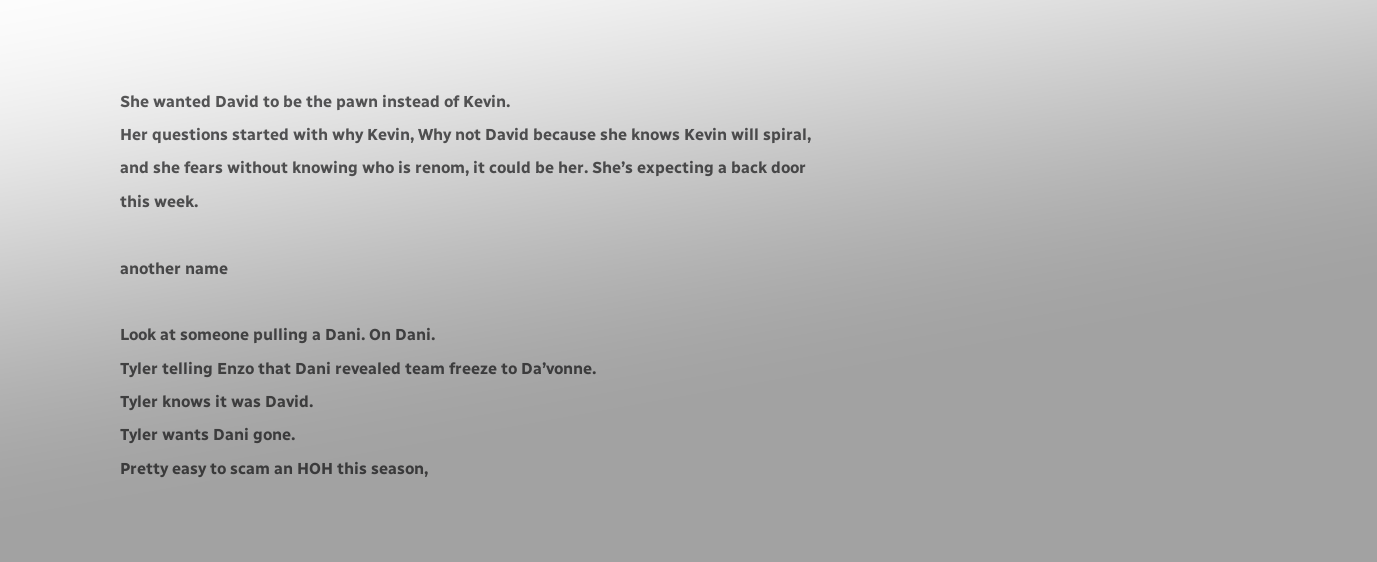She wanted David to be the pawn instead of Kevin.
Her questions started with why Kevin, Why not David because she knows Kevin will spiral, and she fears without knowing who is renom, it could be her. She’s expecting a back door this week.

another name

Look at someone pulling a Dani. On Dani.
Tyler telling Enzo that Dani revealed team freeze to Da’vonne.
Tyler knows it was David.
Tyler wants Dani gone.
Pretty easy to scam an HOH this season,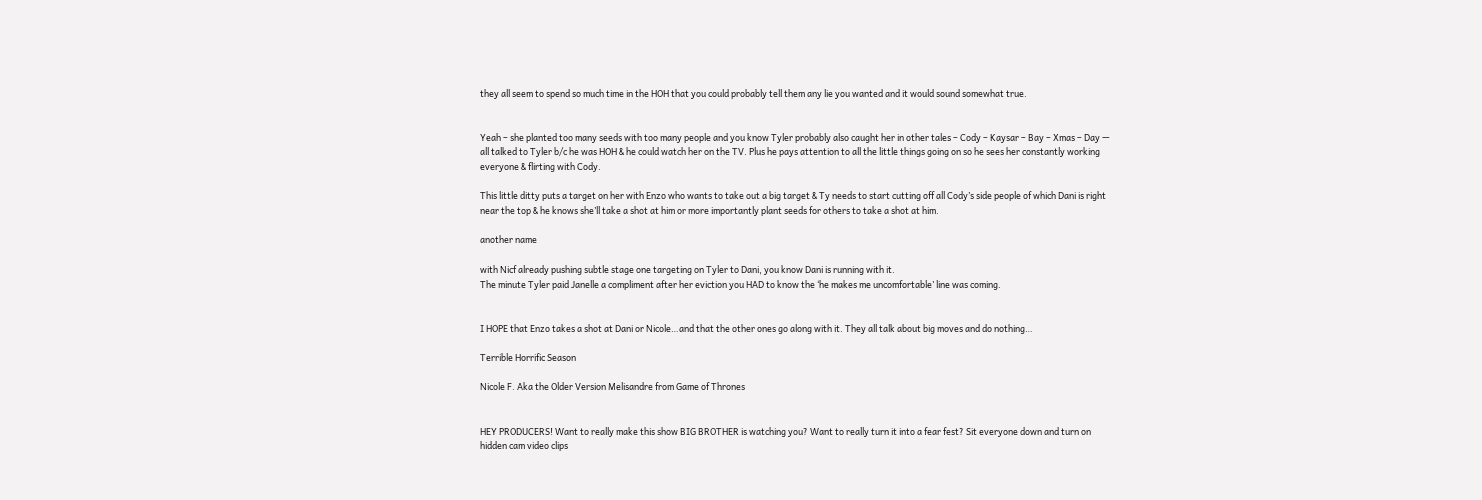they all seem to spend so much time in the HOH that you could probably tell them any lie you wanted and it would sound somewhat true.


Yeah – she planted too many seeds with too many people and you know Tyler probably also caught her in other tales – Cody – Kaysar – Bay – Xmas – Day — all talked to Tyler b/c he was HOH & he could watch her on the TV. Plus he pays attention to all the little things going on so he sees her constantly working everyone & flirting with Cody.

This little ditty puts a target on her with Enzo who wants to take out a big target & Ty needs to start cutting off all Cody’s side people of which Dani is right near the top & he knows she’ll take a shot at him or more importantly plant seeds for others to take a shot at him.

another name

with Nicf already pushing subtle stage one targeting on Tyler to Dani, you know Dani is running with it.
The minute Tyler paid Janelle a compliment after her eviction you HAD to know the ‘he makes me uncomfortable’ line was coming.


I HOPE that Enzo takes a shot at Dani or Nicole…and that the other ones go along with it. They all talk about big moves and do nothing…

Terrible Horrific Season

Nicole F. Aka the Older Version Melisandre from Game of Thrones


HEY PRODUCERS! Want to really make this show BIG BROTHER is watching you? Want to really turn it into a fear fest? Sit everyone down and turn on hidden cam video clips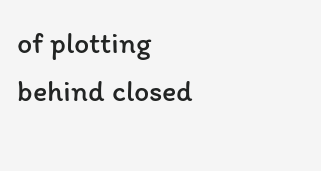of plotting behind closed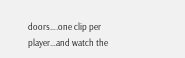doors….one clip per player…and watch the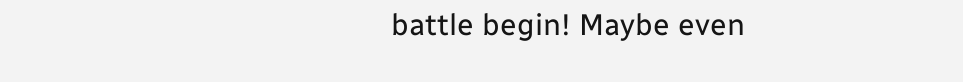battle begin! Maybe even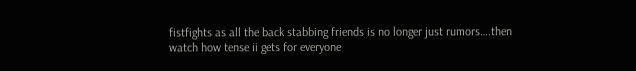fistfights as all the back stabbing friends is no longer just rumors….then watch how tense ii gets for everyone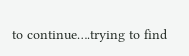to continue….trying to find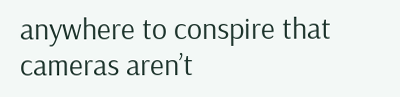anywhere to conspire that cameras aren’t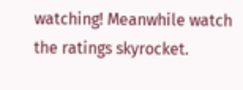watching! Meanwhile watch the ratings skyrocket.